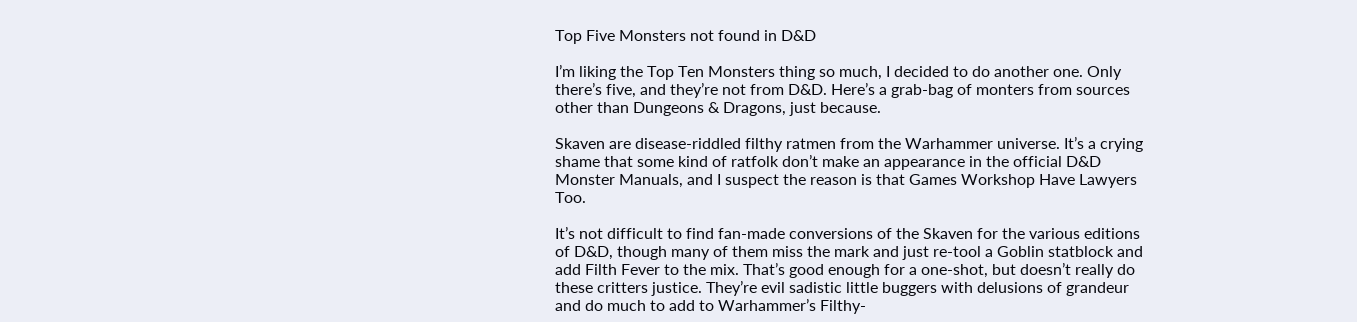Top Five Monsters not found in D&D

I’m liking the Top Ten Monsters thing so much, I decided to do another one. Only there’s five, and they’re not from D&D. Here’s a grab-bag of monters from sources other than Dungeons & Dragons, just because.

Skaven are disease-riddled filthy ratmen from the Warhammer universe. It’s a crying shame that some kind of ratfolk don’t make an appearance in the official D&D Monster Manuals, and I suspect the reason is that Games Workshop Have Lawyers Too.

It’s not difficult to find fan-made conversions of the Skaven for the various editions of D&D, though many of them miss the mark and just re-tool a Goblin statblock and add Filth Fever to the mix. That’s good enough for a one-shot, but doesn’t really do these critters justice. They’re evil sadistic little buggers with delusions of grandeur and do much to add to Warhammer’s Filthy-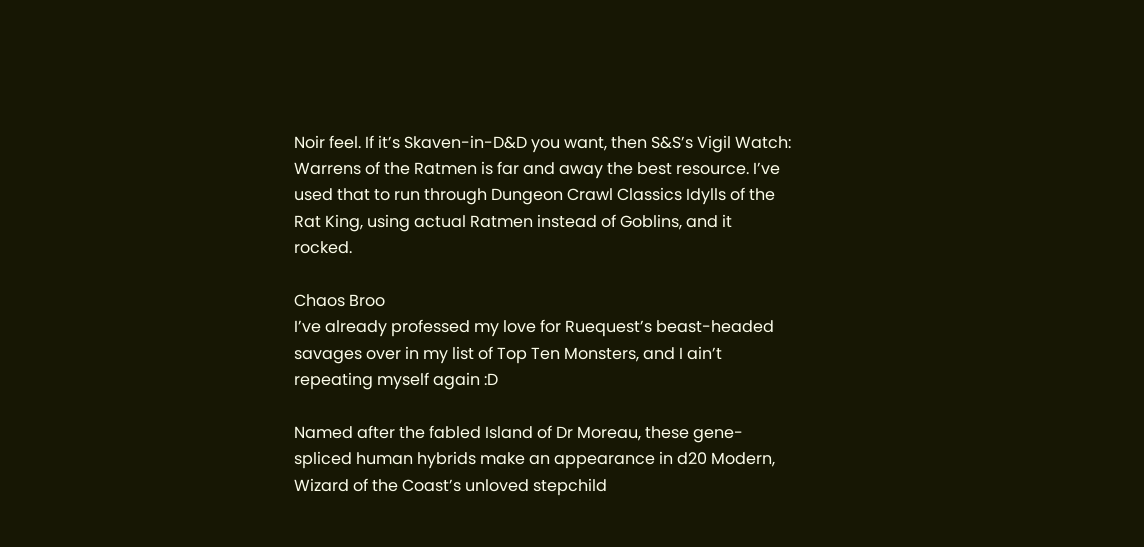Noir feel. If it’s Skaven-in-D&D you want, then S&S’s Vigil Watch: Warrens of the Ratmen is far and away the best resource. I’ve used that to run through Dungeon Crawl Classics Idylls of the Rat King, using actual Ratmen instead of Goblins, and it rocked.

Chaos Broo
I’ve already professed my love for Ruequest’s beast-headed savages over in my list of Top Ten Monsters, and I ain’t repeating myself again :D

Named after the fabled Island of Dr Moreau, these gene-spliced human hybrids make an appearance in d20 Modern, Wizard of the Coast’s unloved stepchild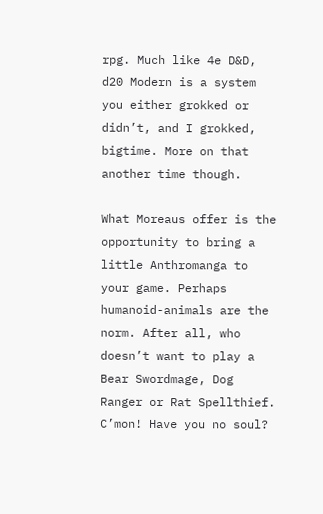rpg. Much like 4e D&D, d20 Modern is a system you either grokked or didn’t, and I grokked, bigtime. More on that another time though.

What Moreaus offer is the opportunity to bring a little Anthromanga to your game. Perhaps humanoid-animals are the norm. After all, who doesn’t want to play a Bear Swordmage, Dog Ranger or Rat Spellthief. C’mon! Have you no soul?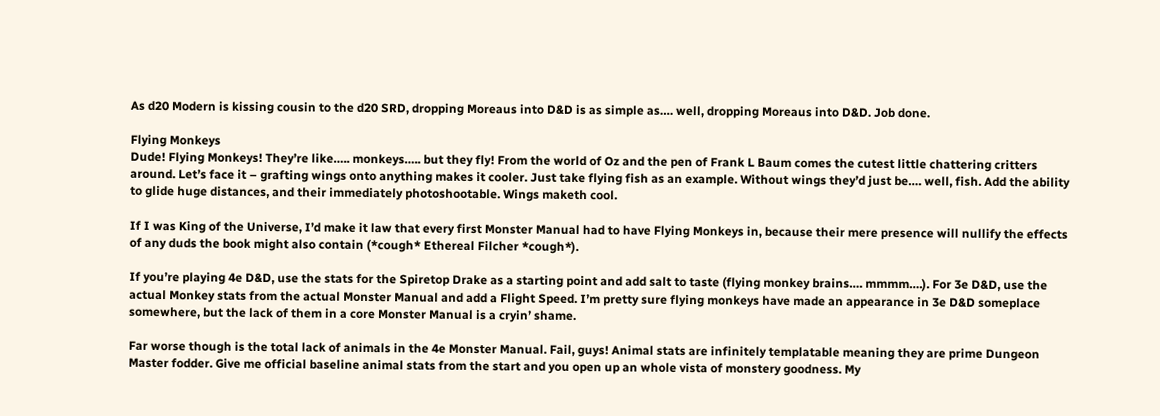As d20 Modern is kissing cousin to the d20 SRD, dropping Moreaus into D&D is as simple as…. well, dropping Moreaus into D&D. Job done.

Flying Monkeys
Dude! Flying Monkeys! They’re like….. monkeys….. but they fly! From the world of Oz and the pen of Frank L Baum comes the cutest little chattering critters around. Let’s face it – grafting wings onto anything makes it cooler. Just take flying fish as an example. Without wings they’d just be…. well, fish. Add the ability to glide huge distances, and their immediately photoshootable. Wings maketh cool.

If I was King of the Universe, I’d make it law that every first Monster Manual had to have Flying Monkeys in, because their mere presence will nullify the effects of any duds the book might also contain (*cough* Ethereal Filcher *cough*).

If you’re playing 4e D&D, use the stats for the Spiretop Drake as a starting point and add salt to taste (flying monkey brains…. mmmm….). For 3e D&D, use the actual Monkey stats from the actual Monster Manual and add a Flight Speed. I’m pretty sure flying monkeys have made an appearance in 3e D&D someplace somewhere, but the lack of them in a core Monster Manual is a cryin’ shame.

Far worse though is the total lack of animals in the 4e Monster Manual. Fail, guys! Animal stats are infinitely templatable meaning they are prime Dungeon Master fodder. Give me official baseline animal stats from the start and you open up an whole vista of monstery goodness. My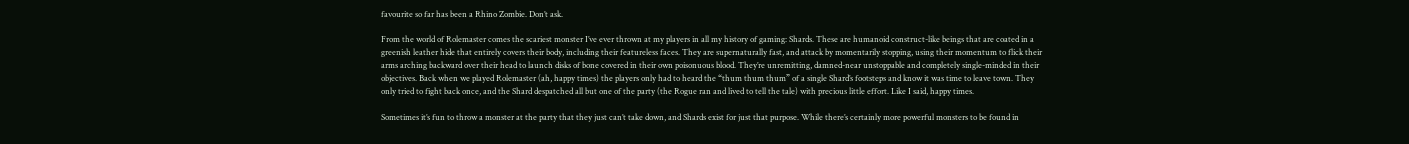favourite so far has been a Rhino Zombie. Don’t ask.

From the world of Rolemaster comes the scariest monster I’ve ever thrown at my players in all my history of gaming: Shards. These are humanoid construct-like beings that are coated in a greenish leather hide that entirely covers their body, including their featureless faces. They are supernaturally fast, and attack by momentarily stopping, using their momentum to flick their arms arching backward over their head to launch disks of bone covered in their own poisonuous blood. They’re unremitting, damned-near unstoppable and completely single-minded in their objectives. Back when we played Rolemaster (ah, happy times) the players only had to heard the “thum thum thum” of a single Shard’s footsteps and know it was time to leave town. They only tried to fight back once, and the Shard despatched all but one of the party (the Rogue ran and lived to tell the tale) with precious little effort. Like I said, happy times.

Sometimes it’s fun to throw a monster at the party that they just can’t take down, and Shards exist for just that purpose. While there’s certainly more powerful monsters to be found in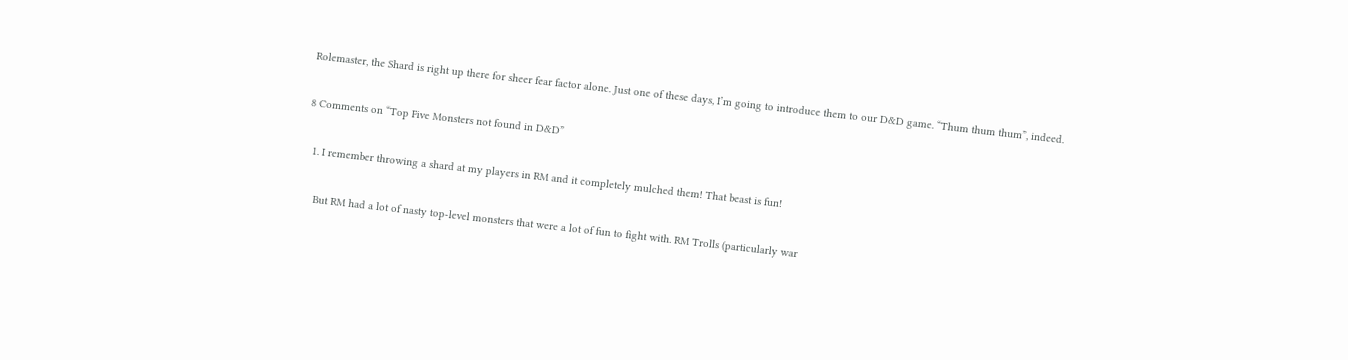Rolemaster, the Shard is right up there for sheer fear factor alone. Just one of these days, I’m going to introduce them to our D&D game. “Thum thum thum”, indeed.

8 Comments on “Top Five Monsters not found in D&D”

  1. I remember throwing a shard at my players in RM and it completely mulched them! That beast is fun!

    But RM had a lot of nasty top-level monsters that were a lot of fun to fight with. RM Trolls (particularly war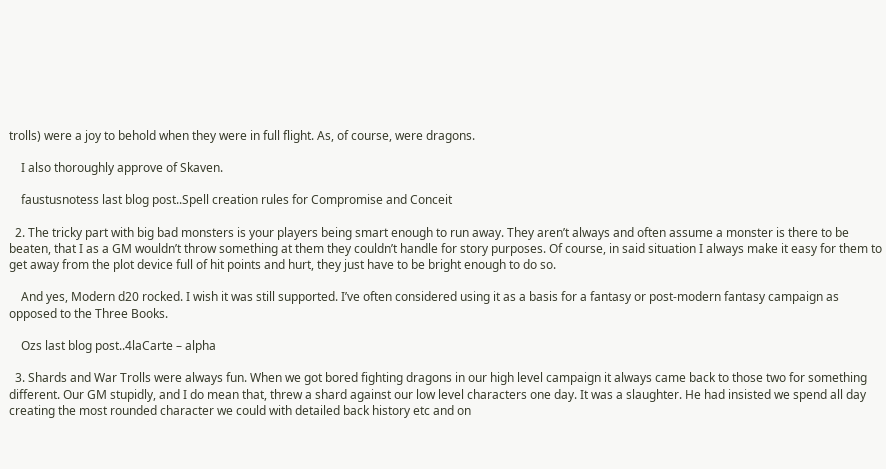trolls) were a joy to behold when they were in full flight. As, of course, were dragons.

    I also thoroughly approve of Skaven.

    faustusnotess last blog post..Spell creation rules for Compromise and Conceit

  2. The tricky part with big bad monsters is your players being smart enough to run away. They aren’t always and often assume a monster is there to be beaten, that I as a GM wouldn’t throw something at them they couldn’t handle for story purposes. Of course, in said situation I always make it easy for them to get away from the plot device full of hit points and hurt, they just have to be bright enough to do so.

    And yes, Modern d20 rocked. I wish it was still supported. I’ve often considered using it as a basis for a fantasy or post-modern fantasy campaign as opposed to the Three Books.

    Ozs last blog post..4laCarte – alpha

  3. Shards and War Trolls were always fun. When we got bored fighting dragons in our high level campaign it always came back to those two for something different. Our GM stupidly, and I do mean that, threw a shard against our low level characters one day. It was a slaughter. He had insisted we spend all day creating the most rounded character we could with detailed back history etc and on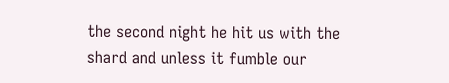the second night he hit us with the shard and unless it fumble our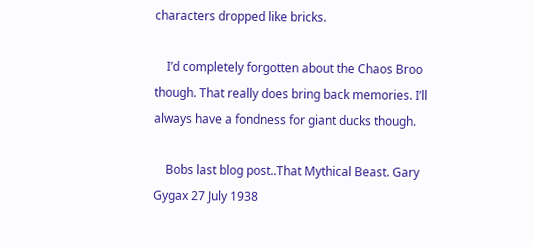characters dropped like bricks.

    I’d completely forgotten about the Chaos Broo though. That really does bring back memories. I’ll always have a fondness for giant ducks though.

    Bobs last blog post..That Mythical Beast. Gary Gygax 27 July 1938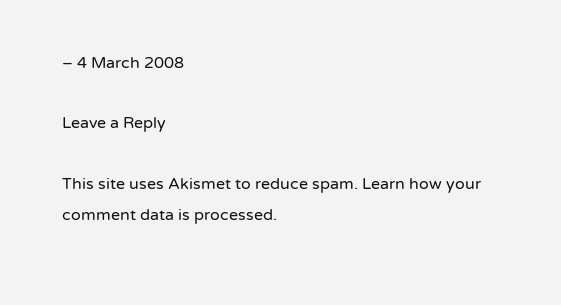– 4 March 2008

Leave a Reply

This site uses Akismet to reduce spam. Learn how your comment data is processed.